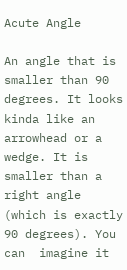Acute Angle

An angle that is smaller than 90 degrees. It looks kinda like an arrowhead or a wedge. It is smaller than a right angle (which is exactly 90 degrees). You can  imagine it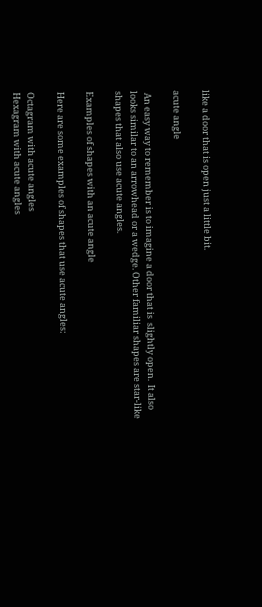like a door that is open just a little bit.

acute angle

 An easy way to remember is to imagine a door that is  slightly open.  It also looks similar to an arrowhead or a wedge. Other familiar shapes are star-like shapes that also use acute angles.

Examples of shapes with an acute angle

Here are some examples of shapes that use acute angles:

Octagram with acute angles
Hexagram with acute angles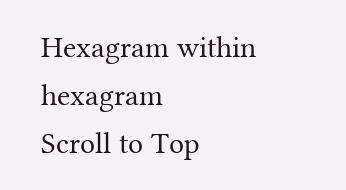Hexagram within hexagram
Scroll to Top